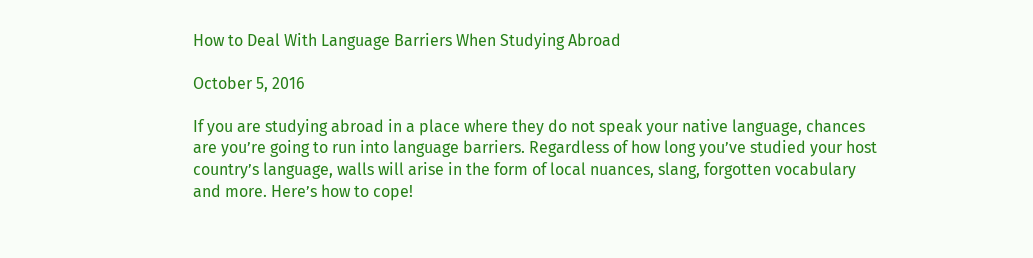How to Deal With Language Barriers When Studying Abroad

October 5, 2016

If you are studying abroad in a place where they do not speak your native language, chances are you’re going to run into language barriers. Regardless of how long you’ve studied your host country’s language, walls will arise in the form of local nuances, slang, forgotten vocabulary and more. Here’s how to cope!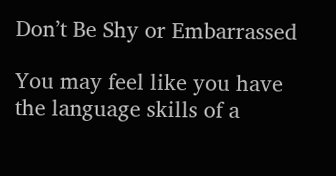Don’t Be Shy or Embarrassed

You may feel like you have the language skills of a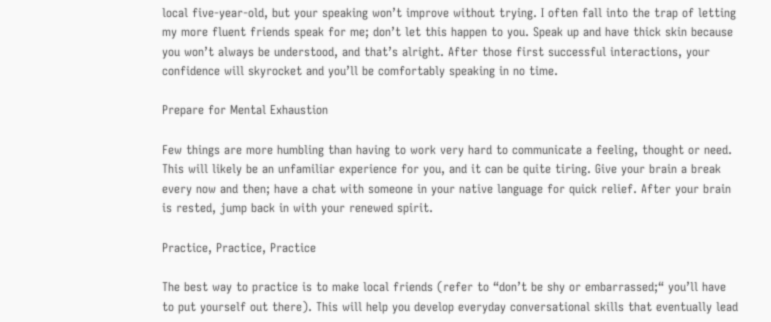local five-year-old, but your speaking won’t improve without trying. I often fall into the trap of letting my more fluent friends speak for me; don’t let this happen to you. Speak up and have thick skin because you won’t always be understood, and that’s alright. After those first successful interactions, your confidence will skyrocket and you’ll be comfortably speaking in no time.

Prepare for Mental Exhaustion

Few things are more humbling than having to work very hard to communicate a feeling, thought or need. This will likely be an unfamiliar experience for you, and it can be quite tiring. Give your brain a break every now and then; have a chat with someone in your native language for quick relief. After your brain is rested, jump back in with your renewed spirit.

Practice, Practice, Practice

The best way to practice is to make local friends (refer to “don’t be shy or embarrassed;“ you’ll have to put yourself out there). This will help you develop everyday conversational skills that eventually lead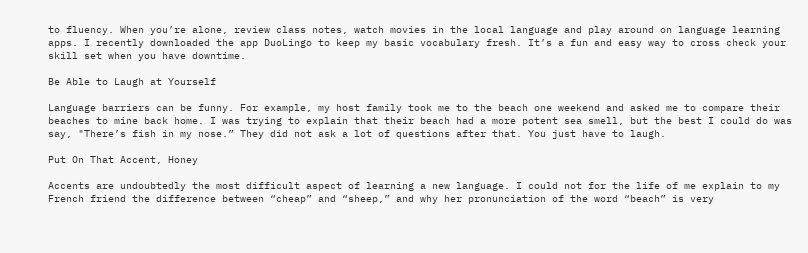to fluency. When you’re alone, review class notes, watch movies in the local language and play around on language learning apps. I recently downloaded the app DuoLingo to keep my basic vocabulary fresh. It’s a fun and easy way to cross check your skill set when you have downtime.

Be Able to Laugh at Yourself

Language barriers can be funny. For example, my host family took me to the beach one weekend and asked me to compare their beaches to mine back home. I was trying to explain that their beach had a more potent sea smell, but the best I could do was say, "There’s fish in my nose.” They did not ask a lot of questions after that. You just have to laugh.

Put On That Accent, Honey

Accents are undoubtedly the most difficult aspect of learning a new language. I could not for the life of me explain to my French friend the difference between “cheap” and “sheep,” and why her pronunciation of the word “beach” is very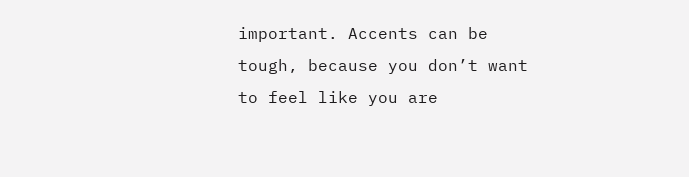important. Accents can be tough, because you don’t want to feel like you are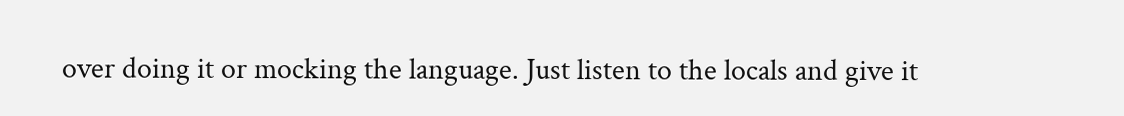over doing it or mocking the language. Just listen to the locals and give it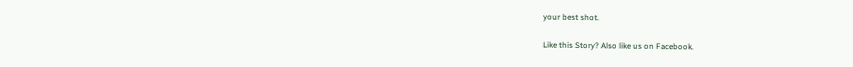your best shot.

Like this Story? Also like us on Facebook.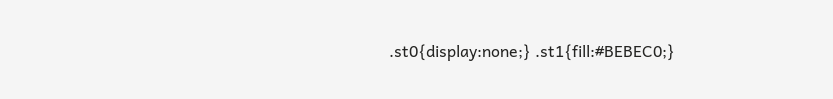.st0{display:none;} .st1{fill:#BEBEC0;}